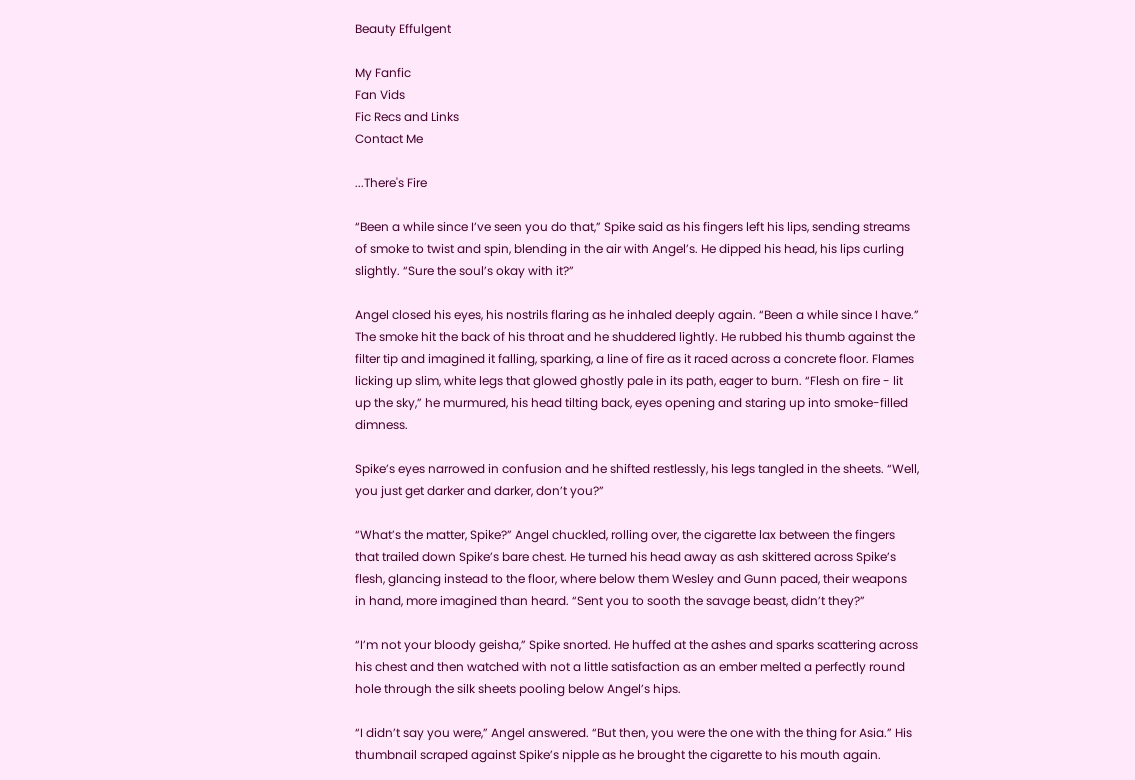Beauty Effulgent

My Fanfic
Fan Vids
Fic Recs and Links
Contact Me

...There's Fire

“Been a while since I’ve seen you do that,” Spike said as his fingers left his lips, sending streams of smoke to twist and spin, blending in the air with Angel’s. He dipped his head, his lips curling slightly. “Sure the soul’s okay with it?”

Angel closed his eyes, his nostrils flaring as he inhaled deeply again. “Been a while since I have.” The smoke hit the back of his throat and he shuddered lightly. He rubbed his thumb against the filter tip and imagined it falling, sparking, a line of fire as it raced across a concrete floor. Flames licking up slim, white legs that glowed ghostly pale in its path, eager to burn. “Flesh on fire - lit up the sky,” he murmured, his head tilting back, eyes opening and staring up into smoke-filled dimness.

Spike’s eyes narrowed in confusion and he shifted restlessly, his legs tangled in the sheets. “Well, you just get darker and darker, don’t you?”

“What’s the matter, Spike?” Angel chuckled, rolling over, the cigarette lax between the fingers that trailed down Spike’s bare chest. He turned his head away as ash skittered across Spike’s flesh, glancing instead to the floor, where below them Wesley and Gunn paced, their weapons in hand, more imagined than heard. “Sent you to sooth the savage beast, didn’t they?”

“I’m not your bloody geisha,” Spike snorted. He huffed at the ashes and sparks scattering across his chest and then watched with not a little satisfaction as an ember melted a perfectly round hole through the silk sheets pooling below Angel’s hips.

“I didn’t say you were,” Angel answered. “But then, you were the one with the thing for Asia.” His thumbnail scraped against Spike’s nipple as he brought the cigarette to his mouth again.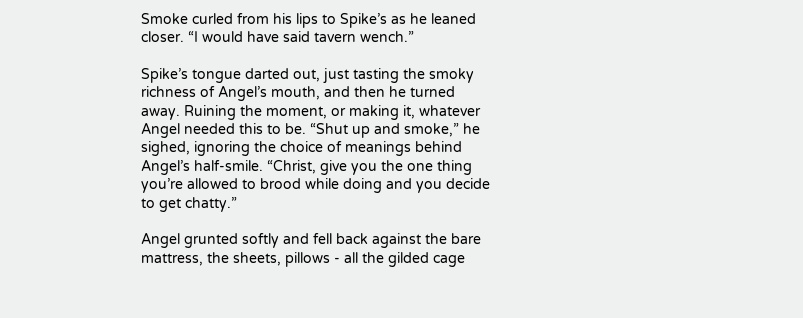Smoke curled from his lips to Spike’s as he leaned closer. “I would have said tavern wench.”

Spike’s tongue darted out, just tasting the smoky richness of Angel’s mouth, and then he turned away. Ruining the moment, or making it, whatever Angel needed this to be. “Shut up and smoke,” he sighed, ignoring the choice of meanings behind Angel’s half-smile. “Christ, give you the one thing you’re allowed to brood while doing and you decide to get chatty.”

Angel grunted softly and fell back against the bare mattress, the sheets, pillows - all the gilded cage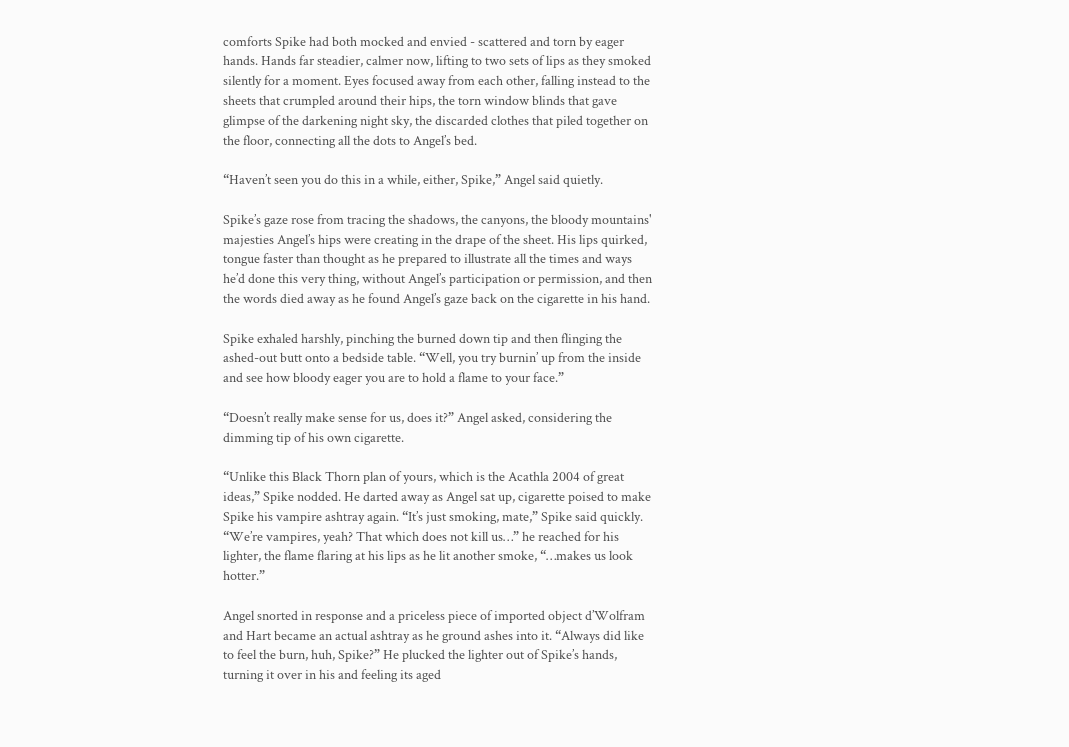comforts Spike had both mocked and envied - scattered and torn by eager hands. Hands far steadier, calmer now, lifting to two sets of lips as they smoked silently for a moment. Eyes focused away from each other, falling instead to the sheets that crumpled around their hips, the torn window blinds that gave glimpse of the darkening night sky, the discarded clothes that piled together on the floor, connecting all the dots to Angel’s bed.

“Haven’t seen you do this in a while, either, Spike,” Angel said quietly.

Spike’s gaze rose from tracing the shadows, the canyons, the bloody mountains' majesties Angel’s hips were creating in the drape of the sheet. His lips quirked, tongue faster than thought as he prepared to illustrate all the times and ways he’d done this very thing, without Angel’s participation or permission, and then the words died away as he found Angel’s gaze back on the cigarette in his hand.

Spike exhaled harshly, pinching the burned down tip and then flinging the ashed-out butt onto a bedside table. “Well, you try burnin’ up from the inside and see how bloody eager you are to hold a flame to your face.”

“Doesn’t really make sense for us, does it?” Angel asked, considering the dimming tip of his own cigarette.

“Unlike this Black Thorn plan of yours, which is the Acathla 2004 of great ideas,” Spike nodded. He darted away as Angel sat up, cigarette poised to make Spike his vampire ashtray again. “It’s just smoking, mate,” Spike said quickly. “We’re vampires, yeah? That which does not kill us…” he reached for his lighter, the flame flaring at his lips as he lit another smoke, “…makes us look hotter.”

Angel snorted in response and a priceless piece of imported object d’Wolfram and Hart became an actual ashtray as he ground ashes into it. “Always did like to feel the burn, huh, Spike?” He plucked the lighter out of Spike’s hands, turning it over in his and feeling its aged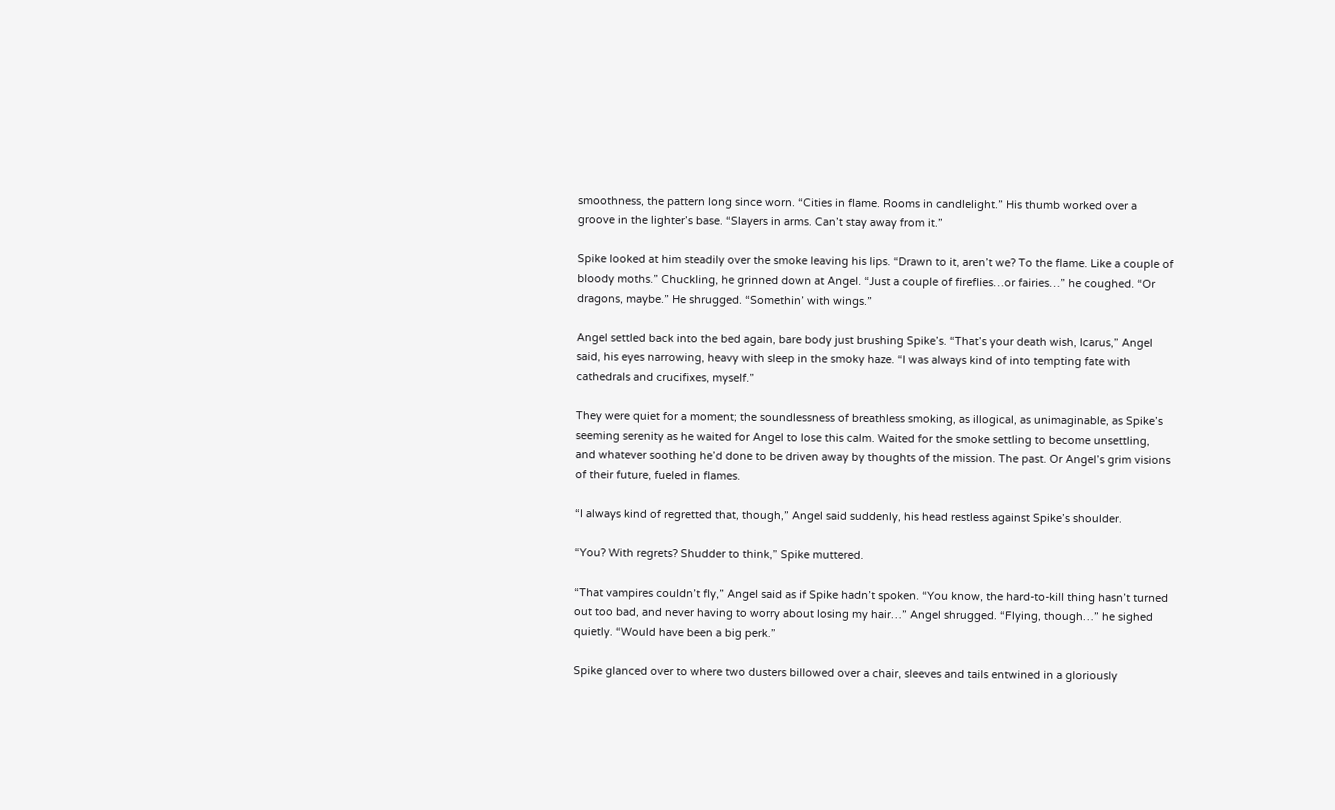smoothness, the pattern long since worn. “Cities in flame. Rooms in candlelight.” His thumb worked over a groove in the lighter’s base. “Slayers in arms. Can’t stay away from it.”

Spike looked at him steadily over the smoke leaving his lips. “Drawn to it, aren’t we? To the flame. Like a couple of bloody moths.” Chuckling, he grinned down at Angel. “Just a couple of fireflies…or fairies…” he coughed. “Or dragons, maybe.” He shrugged. “Somethin’ with wings.”

Angel settled back into the bed again, bare body just brushing Spike’s. “That’s your death wish, Icarus,” Angel said, his eyes narrowing, heavy with sleep in the smoky haze. “I was always kind of into tempting fate with cathedrals and crucifixes, myself.”

They were quiet for a moment; the soundlessness of breathless smoking, as illogical, as unimaginable, as Spike’s seeming serenity as he waited for Angel to lose this calm. Waited for the smoke settling to become unsettling, and whatever soothing he’d done to be driven away by thoughts of the mission. The past. Or Angel’s grim visions of their future, fueled in flames.

“I always kind of regretted that, though,” Angel said suddenly, his head restless against Spike’s shoulder.

“You? With regrets? Shudder to think,” Spike muttered.

“That vampires couldn’t fly,” Angel said as if Spike hadn’t spoken. “You know, the hard-to-kill thing hasn’t turned out too bad, and never having to worry about losing my hair…” Angel shrugged. “Flying, though…” he sighed quietly. “Would have been a big perk.”

Spike glanced over to where two dusters billowed over a chair, sleeves and tails entwined in a gloriously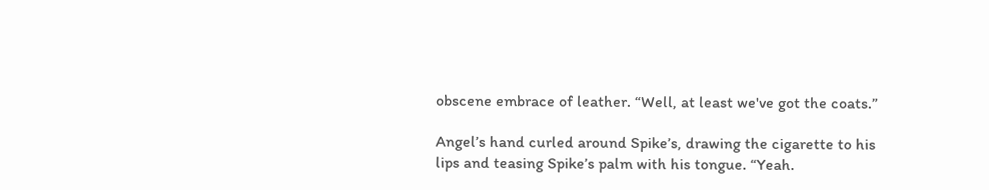obscene embrace of leather. “Well, at least we've got the coats.”

Angel’s hand curled around Spike’s, drawing the cigarette to his lips and teasing Spike’s palm with his tongue. “Yeah.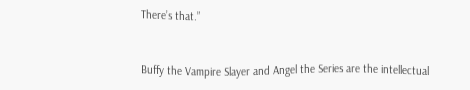There’s that.”


Buffy the Vampire Slayer and Angel the Series are the intellectual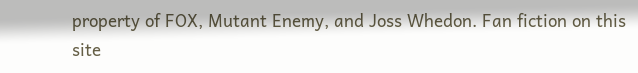property of FOX, Mutant Enemy, and Joss Whedon. Fan fiction on this site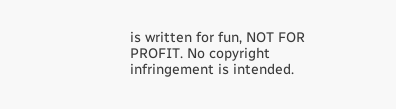is written for fun, NOT FOR PROFIT. No copyright infringement is intended.